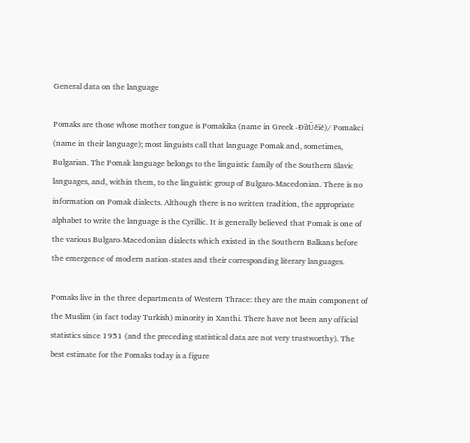General data on the language

Pomaks are those whose mother tongue is Pomakika (name in Greek -ÐïìÜêïé)/ Pomakci (name in their language); most linguists call that language Pomak and, sometimes, Bulgarian. The Pomak language belongs to the linguistic family of the Southern Slavic languages, and, within them, to the linguistic group of Bulgaro-Macedonian. There is no information on Pomak dialects. Although there is no written tradition, the appropriate alphabet to write the language is the Cyrillic. It is generally believed that Pomak is one of the various Bulgaro-Macedonian dialects which existed in the Southern Balkans before the emergence of modern nation-states and their corresponding literary languages.

Pomaks live in the three departments of Western Thrace: they are the main component of the Muslim (in fact today Turkish) minority in Xanthi. There have not been any official statistics since 1951 (and the preceding statistical data are not very trustworthy). The best estimate for the Pomaks today is a figure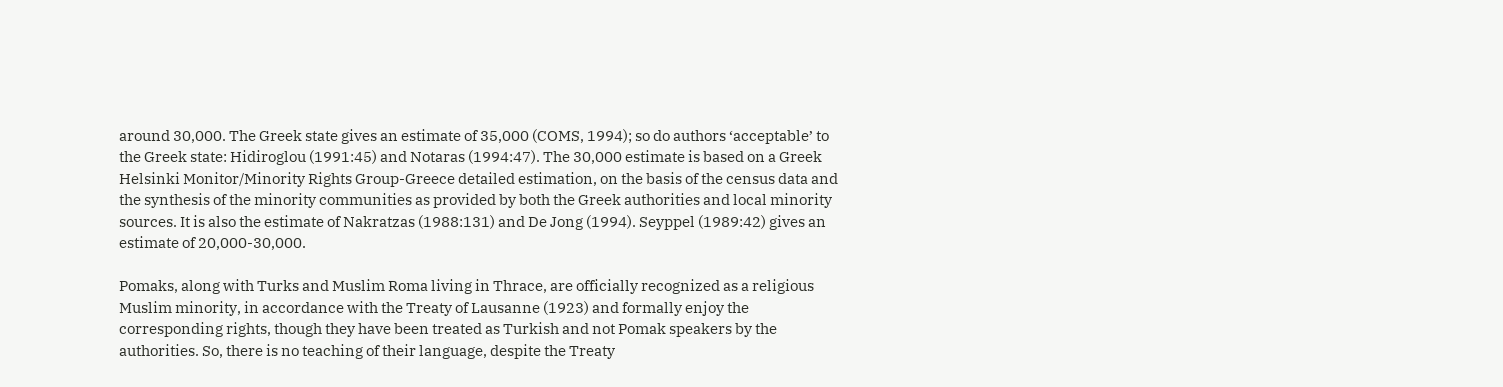around 30,000. The Greek state gives an estimate of 35,000 (COMS, 1994); so do authors ‘acceptable’ to the Greek state: Hidiroglou (1991:45) and Notaras (1994:47). The 30,000 estimate is based on a Greek Helsinki Monitor/Minority Rights Group-Greece detailed estimation, on the basis of the census data and the synthesis of the minority communities as provided by both the Greek authorities and local minority sources. It is also the estimate of Nakratzas (1988:131) and De Jong (1994). Seyppel (1989:42) gives an estimate of 20,000-30,000.

Pomaks, along with Turks and Muslim Roma living in Thrace, are officially recognized as a religious Muslim minority, in accordance with the Treaty of Lausanne (1923) and formally enjoy the corresponding rights, though they have been treated as Turkish and not Pomak speakers by the authorities. So, there is no teaching of their language, despite the Treaty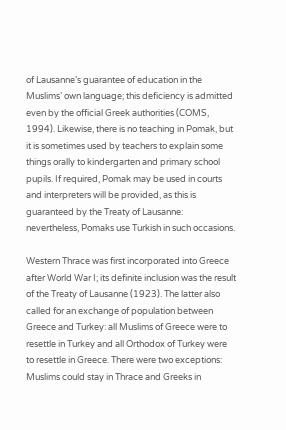of Lausanne’s guarantee of education in the Muslims’ own language; this deficiency is admitted even by the official Greek authorities (COMS, 1994). Likewise, there is no teaching in Pomak, but it is sometimes used by teachers to explain some things orally to kindergarten and primary school pupils. If required, Pomak may be used in courts and interpreters will be provided, as this is guaranteed by the Treaty of Lausanne: nevertheless, Pomaks use Turkish in such occasions.

Western Thrace was first incorporated into Greece after World War I; its definite inclusion was the result of the Treaty of Lausanne (1923). The latter also called for an exchange of population between Greece and Turkey: all Muslims of Greece were to resettle in Turkey and all Orthodox of Turkey were to resettle in Greece. There were two exceptions: Muslims could stay in Thrace and Greeks in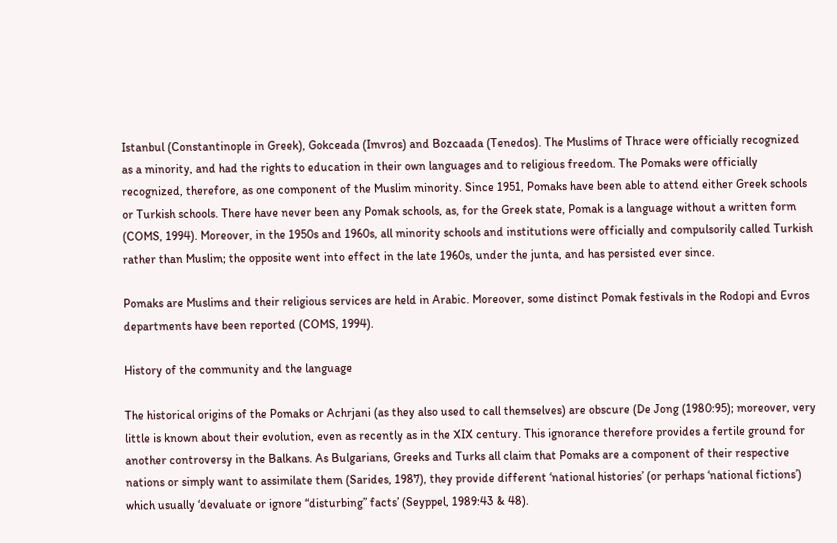Istanbul (Constantinople in Greek), Gokceada (Imvros) and Bozcaada (Tenedos). The Muslims of Thrace were officially recognized as a minority, and had the rights to education in their own languages and to religious freedom. The Pomaks were officially recognized, therefore, as one component of the Muslim minority. Since 1951, Pomaks have been able to attend either Greek schools or Turkish schools. There have never been any Pomak schools, as, for the Greek state, Pomak is a language without a written form (COMS, 1994). Moreover, in the 1950s and 1960s, all minority schools and institutions were officially and compulsorily called Turkish rather than Muslim; the opposite went into effect in the late 1960s, under the junta, and has persisted ever since.

Pomaks are Muslims and their religious services are held in Arabic. Moreover, some distinct Pomak festivals in the Rodopi and Evros departments have been reported (COMS, 1994).

History of the community and the language

The historical origins of the Pomaks or Achrjani (as they also used to call themselves) are obscure (De Jong (1980:95); moreover, very little is known about their evolution, even as recently as in the XIX century. This ignorance therefore provides a fertile ground for another controversy in the Balkans. As Bulgarians, Greeks and Turks all claim that Pomaks are a component of their respective nations or simply want to assimilate them (Sarides, 1987), they provide different ‘national histories’ (or perhaps ‘national fictions’) which usually ‘devaluate or ignore “disturbing” facts’ (Seyppel, 1989:43 & 48).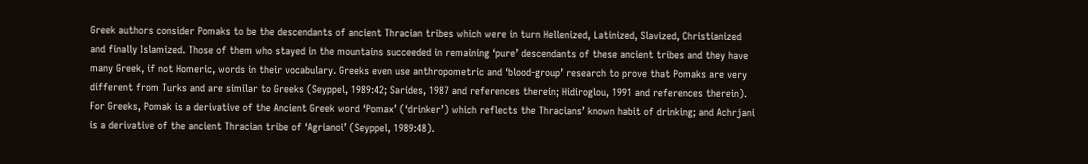Greek authors consider Pomaks to be the descendants of ancient Thracian tribes which were in turn Hellenized, Latinized, Slavized, Christianized and finally Islamized. Those of them who stayed in the mountains succeeded in remaining ‘pure’ descendants of these ancient tribes and they have many Greek, if not Homeric, words in their vocabulary. Greeks even use anthropometric and ‘blood-group’ research to prove that Pomaks are very different from Turks and are similar to Greeks (Seyppel, 1989:42; Sarides, 1987 and references therein; Hidiroglou, 1991 and references therein). For Greeks, Pomak is a derivative of the Ancient Greek word ‘Pomax’ (‘drinker’) which reflects the Thracians’ known habit of drinking; and Achrjani is a derivative of the ancient Thracian tribe of ‘Agrianoi’ (Seyppel, 1989:48).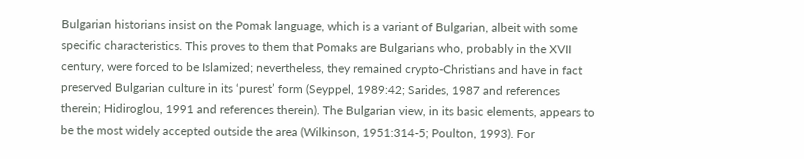Bulgarian historians insist on the Pomak language, which is a variant of Bulgarian, albeit with some specific characteristics. This proves to them that Pomaks are Bulgarians who, probably in the XVII century, were forced to be Islamized; nevertheless, they remained crypto-Christians and have in fact preserved Bulgarian culture in its ‘purest’ form (Seyppel, 1989:42; Sarides, 1987 and references therein; Hidiroglou, 1991 and references therein). The Bulgarian view, in its basic elements, appears to be the most widely accepted outside the area (Wilkinson, 1951:314-5; Poulton, 1993). For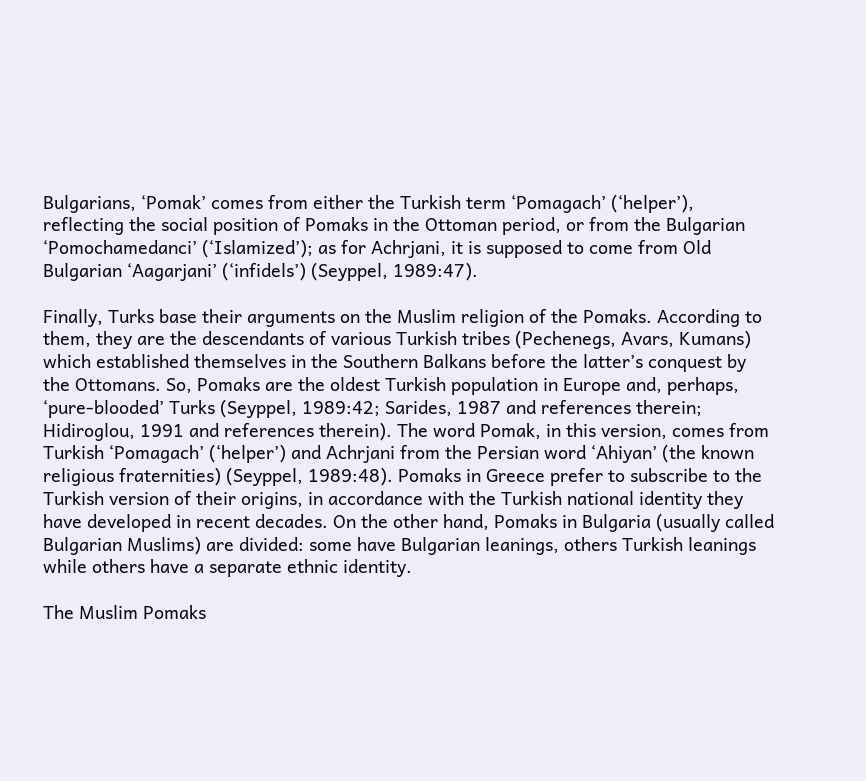Bulgarians, ‘Pomak’ comes from either the Turkish term ‘Pomagach’ (‘helper’), reflecting the social position of Pomaks in the Ottoman period, or from the Bulgarian ‘Pomochamedanci’ (‘Islamized’); as for Achrjani, it is supposed to come from Old Bulgarian ‘Aagarjani’ (‘infidels’) (Seyppel, 1989:47).

Finally, Turks base their arguments on the Muslim religion of the Pomaks. According to them, they are the descendants of various Turkish tribes (Pechenegs, Avars, Kumans) which established themselves in the Southern Balkans before the latter’s conquest by the Ottomans. So, Pomaks are the oldest Turkish population in Europe and, perhaps, ‘pure-blooded’ Turks (Seyppel, 1989:42; Sarides, 1987 and references therein; Hidiroglou, 1991 and references therein). The word Pomak, in this version, comes from Turkish ‘Pomagach’ (‘helper’) and Achrjani from the Persian word ‘Ahiyan’ (the known religious fraternities) (Seyppel, 1989:48). Pomaks in Greece prefer to subscribe to the Turkish version of their origins, in accordance with the Turkish national identity they have developed in recent decades. On the other hand, Pomaks in Bulgaria (usually called Bulgarian Muslims) are divided: some have Bulgarian leanings, others Turkish leanings while others have a separate ethnic identity.

The Muslim Pomaks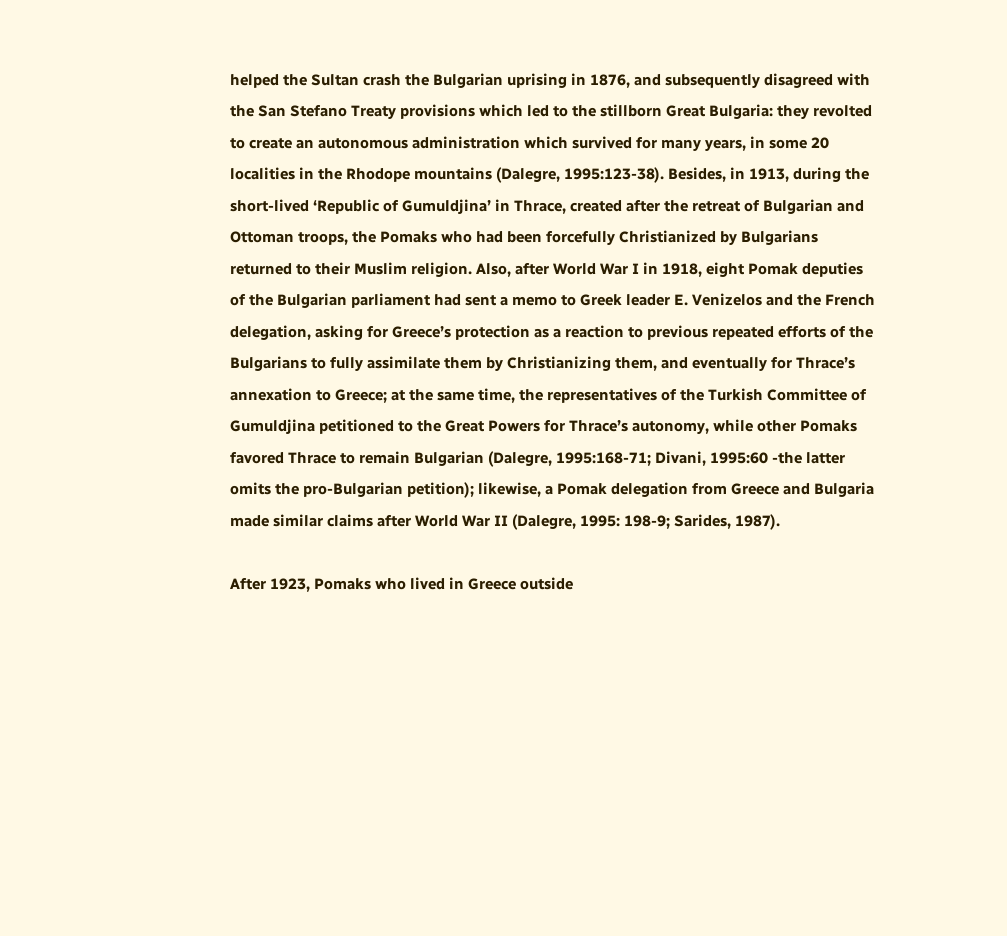helped the Sultan crash the Bulgarian uprising in 1876, and subsequently disagreed with the San Stefano Treaty provisions which led to the stillborn Great Bulgaria: they revolted to create an autonomous administration which survived for many years, in some 20 localities in the Rhodope mountains (Dalegre, 1995:123-38). Besides, in 1913, during the short-lived ‘Republic of Gumuldjina’ in Thrace, created after the retreat of Bulgarian and Ottoman troops, the Pomaks who had been forcefully Christianized by Bulgarians returned to their Muslim religion. Also, after World War I in 1918, eight Pomak deputies of the Bulgarian parliament had sent a memo to Greek leader E. Venizelos and the French delegation, asking for Greece’s protection as a reaction to previous repeated efforts of the Bulgarians to fully assimilate them by Christianizing them, and eventually for Thrace’s annexation to Greece; at the same time, the representatives of the Turkish Committee of Gumuldjina petitioned to the Great Powers for Thrace’s autonomy, while other Pomaks favored Thrace to remain Bulgarian (Dalegre, 1995:168-71; Divani, 1995:60 -the latter omits the pro-Bulgarian petition); likewise, a Pomak delegation from Greece and Bulgaria made similar claims after World War II (Dalegre, 1995: 198-9; Sarides, 1987).

After 1923, Pomaks who lived in Greece outside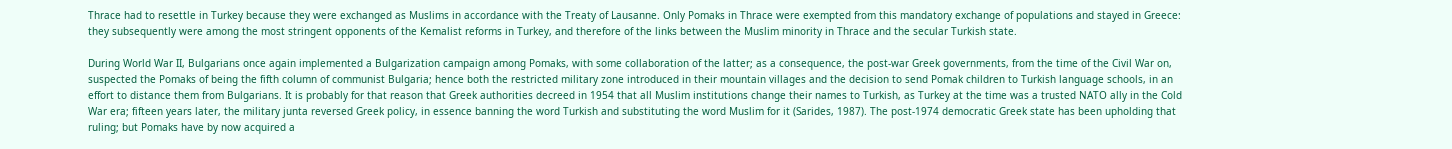Thrace had to resettle in Turkey because they were exchanged as Muslims in accordance with the Treaty of Lausanne. Only Pomaks in Thrace were exempted from this mandatory exchange of populations and stayed in Greece: they subsequently were among the most stringent opponents of the Kemalist reforms in Turkey, and therefore of the links between the Muslim minority in Thrace and the secular Turkish state.

During World War II, Bulgarians once again implemented a Bulgarization campaign among Pomaks, with some collaboration of the latter; as a consequence, the post-war Greek governments, from the time of the Civil War on, suspected the Pomaks of being the fifth column of communist Bulgaria; hence both the restricted military zone introduced in their mountain villages and the decision to send Pomak children to Turkish language schools, in an effort to distance them from Bulgarians. It is probably for that reason that Greek authorities decreed in 1954 that all Muslim institutions change their names to Turkish, as Turkey at the time was a trusted NATO ally in the Cold War era; fifteen years later, the military junta reversed Greek policy, in essence banning the word Turkish and substituting the word Muslim for it (Sarides, 1987). The post-1974 democratic Greek state has been upholding that ruling; but Pomaks have by now acquired a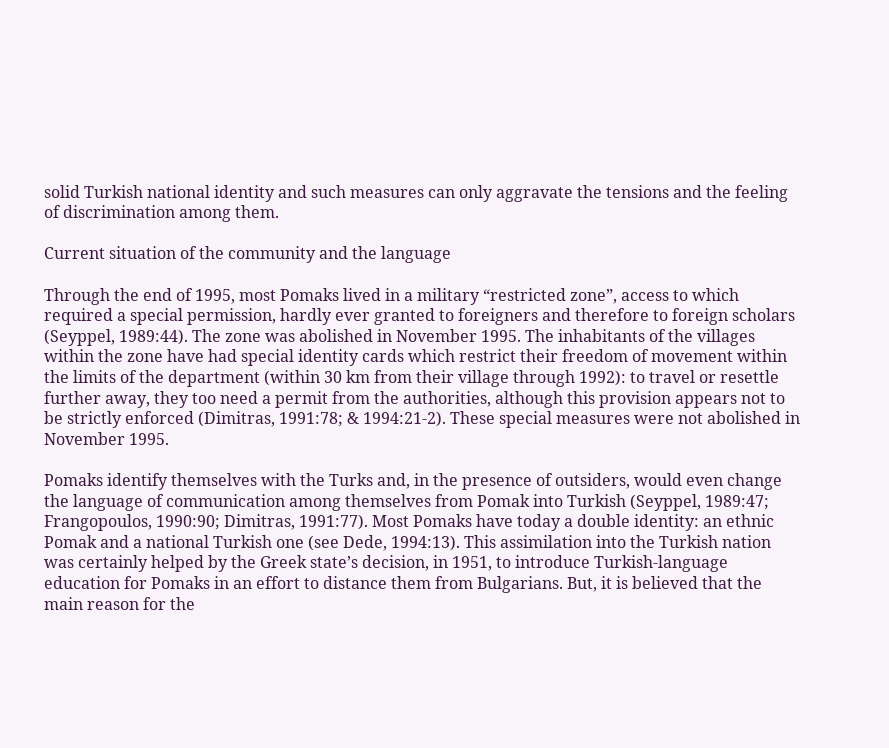solid Turkish national identity and such measures can only aggravate the tensions and the feeling of discrimination among them.

Current situation of the community and the language

Through the end of 1995, most Pomaks lived in a military “restricted zone”, access to which required a special permission, hardly ever granted to foreigners and therefore to foreign scholars (Seyppel, 1989:44). The zone was abolished in November 1995. The inhabitants of the villages within the zone have had special identity cards which restrict their freedom of movement within the limits of the department (within 30 km from their village through 1992): to travel or resettle further away, they too need a permit from the authorities, although this provision appears not to be strictly enforced (Dimitras, 1991:78; & 1994:21-2). These special measures were not abolished in November 1995.

Pomaks identify themselves with the Turks and, in the presence of outsiders, would even change the language of communication among themselves from Pomak into Turkish (Seyppel, 1989:47; Frangopoulos, 1990:90; Dimitras, 1991:77). Most Pomaks have today a double identity: an ethnic Pomak and a national Turkish one (see Dede, 1994:13). This assimilation into the Turkish nation was certainly helped by the Greek state’s decision, in 1951, to introduce Turkish-language education for Pomaks in an effort to distance them from Bulgarians. But, it is believed that the main reason for the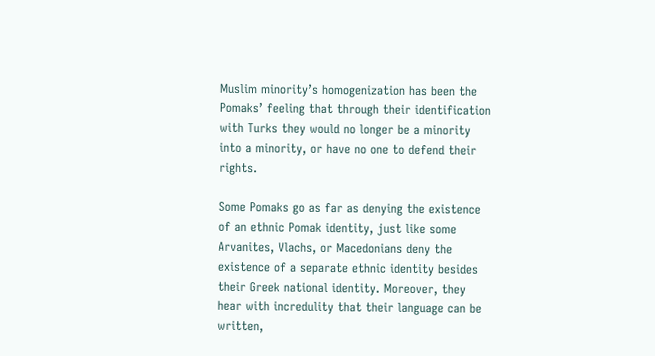Muslim minority’s homogenization has been the Pomaks’ feeling that through their identification with Turks they would no longer be a minority into a minority, or have no one to defend their rights.

Some Pomaks go as far as denying the existence of an ethnic Pomak identity, just like some Arvanites, Vlachs, or Macedonians deny the existence of a separate ethnic identity besides their Greek national identity. Moreover, they hear with incredulity that their language can be written,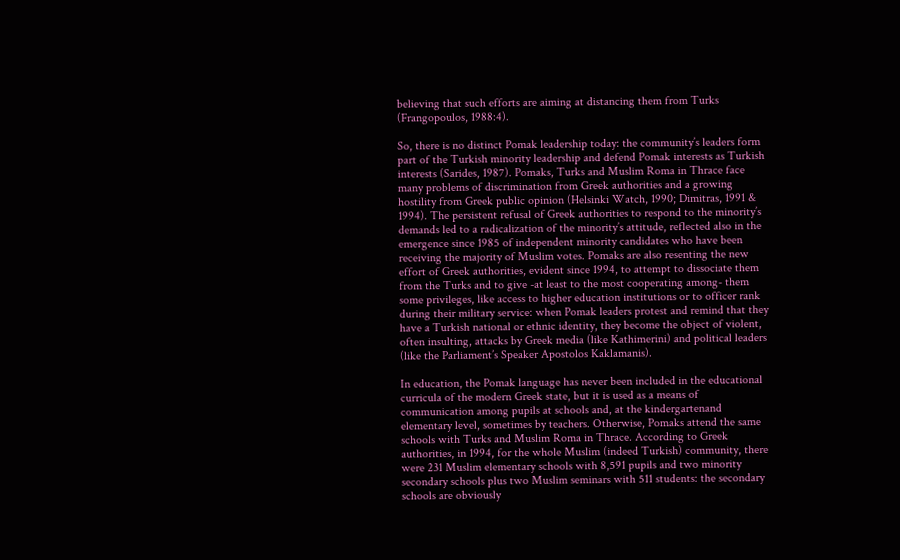believing that such efforts are aiming at distancing them from Turks (Frangopoulos, 1988:4).

So, there is no distinct Pomak leadership today: the community’s leaders form part of the Turkish minority leadership and defend Pomak interests as Turkish interests (Sarides, 1987). Pomaks, Turks and Muslim Roma in Thrace face many problems of discrimination from Greek authorities and a growing hostility from Greek public opinion (Helsinki Watch, 1990; Dimitras, 1991 & 1994). The persistent refusal of Greek authorities to respond to the minority’s demands led to a radicalization of the minority’s attitude, reflected also in the emergence since 1985 of independent minority candidates who have been receiving the majority of Muslim votes. Pomaks are also resenting the new effort of Greek authorities, evident since 1994, to attempt to dissociate them from the Turks and to give -at least to the most cooperating among- them some privileges, like access to higher education institutions or to officer rank during their military service: when Pomak leaders protest and remind that they have a Turkish national or ethnic identity, they become the object of violent, often insulting, attacks by Greek media (like Kathimerini) and political leaders (like the Parliament’s Speaker Apostolos Kaklamanis).

In education, the Pomak language has never been included in the educational curricula of the modern Greek state, but it is used as a means of communication among pupils at schools and, at the kindergartenand elementary level, sometimes by teachers. Otherwise, Pomaks attend the same schools with Turks and Muslim Roma in Thrace. According to Greek authorities, in 1994, for the whole Muslim (indeed Turkish) community, there were 231 Muslim elementary schools with 8,591 pupils and two minority secondary schools plus two Muslim seminars with 511 students: the secondary schools are obviously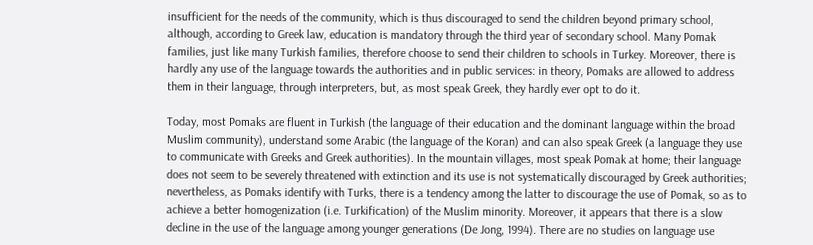insufficient for the needs of the community, which is thus discouraged to send the children beyond primary school, although, according to Greek law, education is mandatory through the third year of secondary school. Many Pomak families, just like many Turkish families, therefore choose to send their children to schools in Turkey. Moreover, there is hardly any use of the language towards the authorities and in public services: in theory, Pomaks are allowed to address them in their language, through interpreters, but, as most speak Greek, they hardly ever opt to do it.

Today, most Pomaks are fluent in Turkish (the language of their education and the dominant language within the broad Muslim community), understand some Arabic (the language of the Koran) and can also speak Greek (a language they use to communicate with Greeks and Greek authorities). In the mountain villages, most speak Pomak at home; their language does not seem to be severely threatened with extinction and its use is not systematically discouraged by Greek authorities; nevertheless, as Pomaks identify with Turks, there is a tendency among the latter to discourage the use of Pomak, so as to achieve a better homogenization (i.e. Turkification) of the Muslim minority. Moreover, it appears that there is a slow decline in the use of the language among younger generations (De Jong, 1994). There are no studies on language use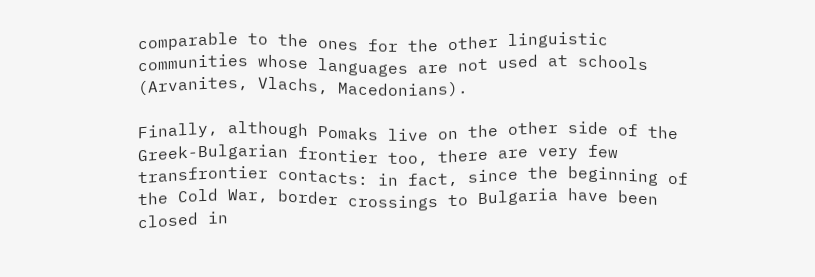comparable to the ones for the other linguistic communities whose languages are not used at schools (Arvanites, Vlachs, Macedonians).

Finally, although Pomaks live on the other side of the Greek-Bulgarian frontier too, there are very few transfrontier contacts: in fact, since the beginning of the Cold War, border crossings to Bulgaria have been closed in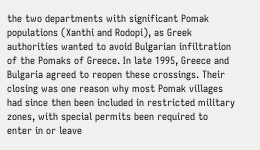the two departments with significant Pomak populations (Xanthi and Rodopi), as Greek authorities wanted to avoid Bulgarian infiltration of the Pomaks of Greece. In late 1995, Greece and Bulgaria agreed to reopen these crossings. Their closing was one reason why most Pomak villages had since then been included in restricted military zones, with special permits been required to enter in or leave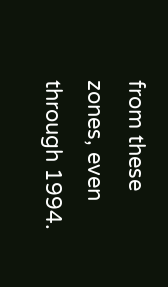from these zones, even through 1994.